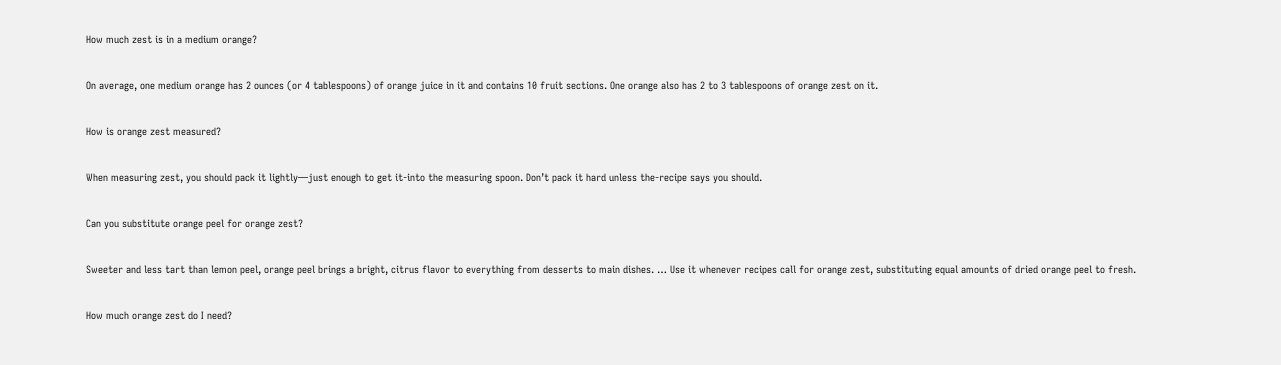How much zest is in a medium orange?

On average, one medium orange has 2 ounces (or 4 tablespoons) of orange juice in it and contains 10 fruit sections. One orange also has 2 to 3 tablespoons of orange zest on it.

How is orange zest measured?

When measuring zest, you should pack it lightly—just enough to get it-into the measuring spoon. Don’t pack it hard unless the-recipe says you should.

Can you substitute orange peel for orange zest?

Sweeter and less tart than lemon peel, orange peel brings a bright, citrus flavor to everything from desserts to main dishes. … Use it whenever recipes call for orange zest, substituting equal amounts of dried orange peel to fresh.

How much orange zest do I need?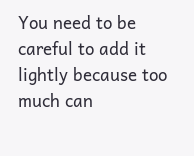You need to be careful to add it lightly because too much can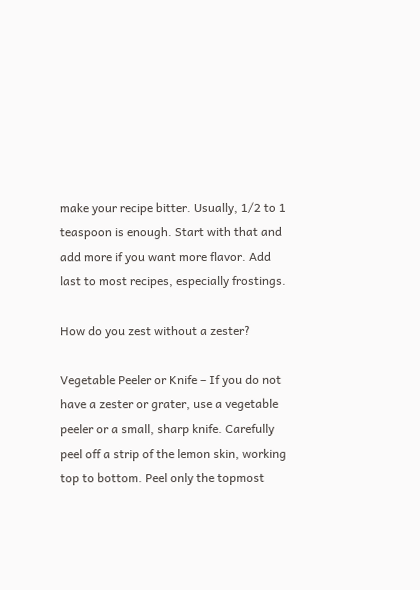make your recipe bitter. Usually, 1/2 to 1 teaspoon is enough. Start with that and add more if you want more flavor. Add last to most recipes, especially frostings.

How do you zest without a zester?

Vegetable Peeler or Knife – If you do not have a zester or grater, use a vegetable peeler or a small, sharp knife. Carefully peel off a strip of the lemon skin, working top to bottom. Peel only the topmost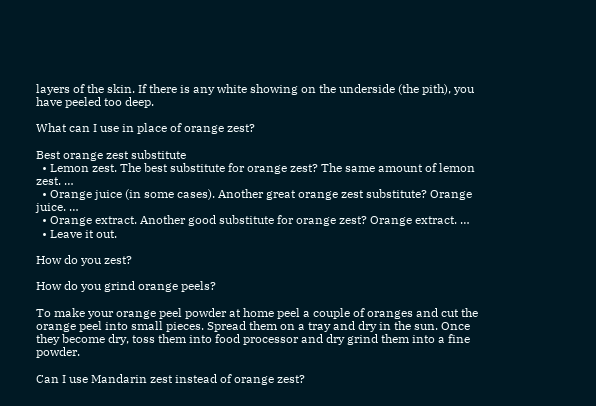layers of the skin. If there is any white showing on the underside (the pith), you have peeled too deep.

What can I use in place of orange zest?

Best orange zest substitute
  • Lemon zest. The best substitute for orange zest? The same amount of lemon zest. …
  • Orange juice (in some cases). Another great orange zest substitute? Orange juice. …
  • Orange extract. Another good substitute for orange zest? Orange extract. …
  • Leave it out.

How do you zest?

How do you grind orange peels?

To make your orange peel powder at home peel a couple of oranges and cut the orange peel into small pieces. Spread them on a tray and dry in the sun. Once they become dry, toss them into food processor and dry grind them into a fine powder.

Can I use Mandarin zest instead of orange zest?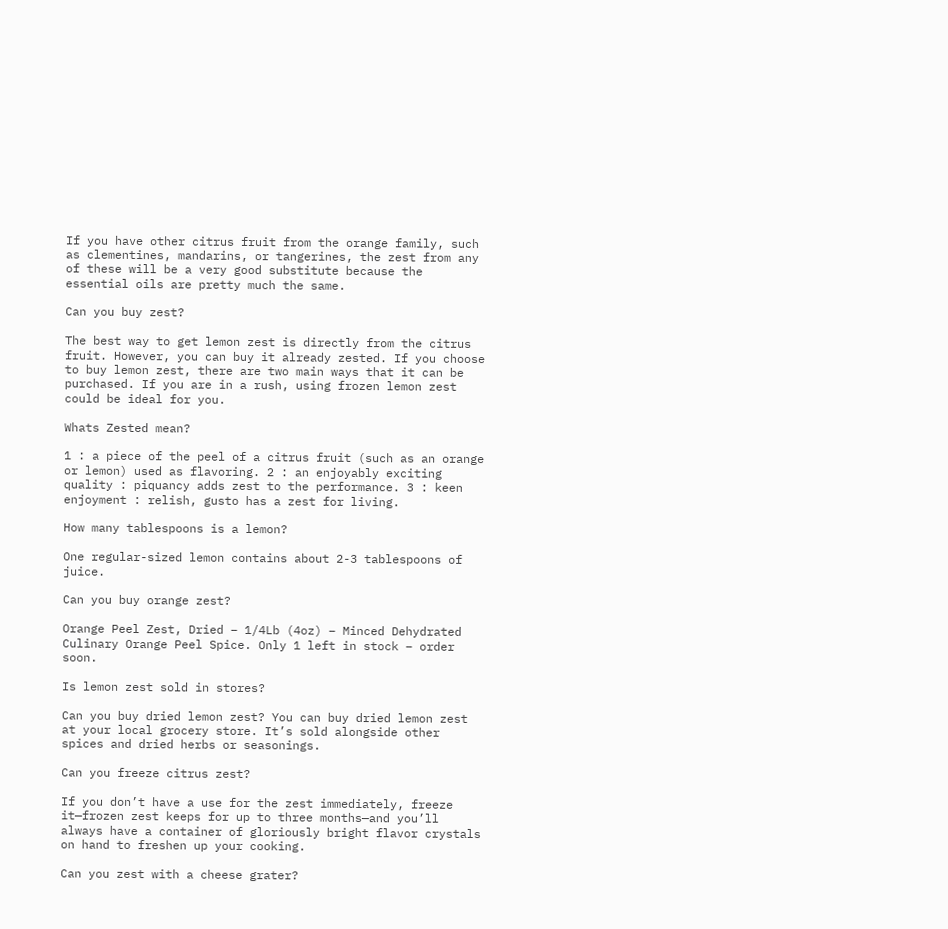If you have other citrus fruit from the orange family, such as clementines, mandarins, or tangerines, the zest from any of these will be a very good substitute because the essential oils are pretty much the same.

Can you buy zest?

The best way to get lemon zest is directly from the citrus fruit. However, you can buy it already zested. If you choose to buy lemon zest, there are two main ways that it can be purchased. If you are in a rush, using frozen lemon zest could be ideal for you.

Whats Zested mean?

1 : a piece of the peel of a citrus fruit (such as an orange or lemon) used as flavoring. 2 : an enjoyably exciting quality : piquancy adds zest to the performance. 3 : keen enjoyment : relish, gusto has a zest for living.

How many tablespoons is a lemon?

One regular-sized lemon contains about 2-3 tablespoons of juice.

Can you buy orange zest?

Orange Peel Zest, Dried – 1/4Lb (4oz) – Minced Dehydrated Culinary Orange Peel Spice. Only 1 left in stock – order soon.

Is lemon zest sold in stores?

Can you buy dried lemon zest? You can buy dried lemon zest at your local grocery store. It’s sold alongside other spices and dried herbs or seasonings.

Can you freeze citrus zest?

If you don’t have a use for the zest immediately, freeze it—frozen zest keeps for up to three months—and you’ll always have a container of gloriously bright flavor crystals on hand to freshen up your cooking.

Can you zest with a cheese grater?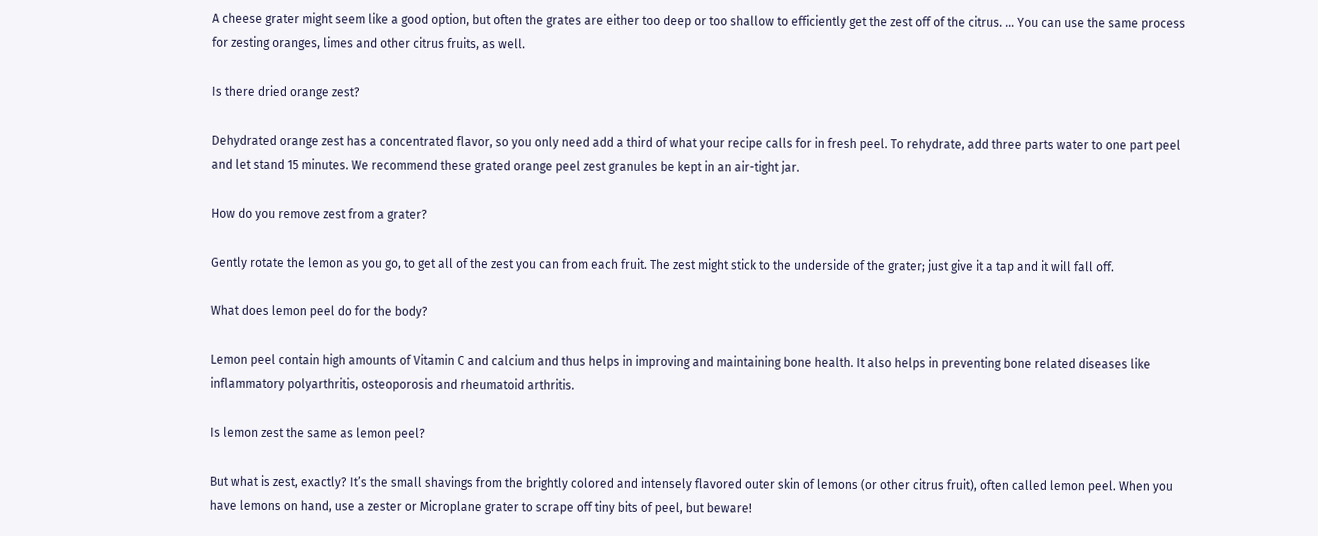A cheese grater might seem like a good option, but often the grates are either too deep or too shallow to efficiently get the zest off of the citrus. … You can use the same process for zesting oranges, limes and other citrus fruits, as well.

Is there dried orange zest?

Dehydrated orange zest has a concentrated flavor, so you only need add a third of what your recipe calls for in fresh peel. To rehydrate, add three parts water to one part peel and let stand 15 minutes. We recommend these grated orange peel zest granules be kept in an air-tight jar.

How do you remove zest from a grater?

Gently rotate the lemon as you go, to get all of the zest you can from each fruit. The zest might stick to the underside of the grater; just give it a tap and it will fall off.

What does lemon peel do for the body?

Lemon peel contain high amounts of Vitamin C and calcium and thus helps in improving and maintaining bone health. It also helps in preventing bone related diseases like inflammatory polyarthritis, osteoporosis and rheumatoid arthritis.

Is lemon zest the same as lemon peel?

But what is zest, exactly? It’s the small shavings from the brightly colored and intensely flavored outer skin of lemons (or other citrus fruit), often called lemon peel. When you have lemons on hand, use a zester or Microplane grater to scrape off tiny bits of peel, but beware!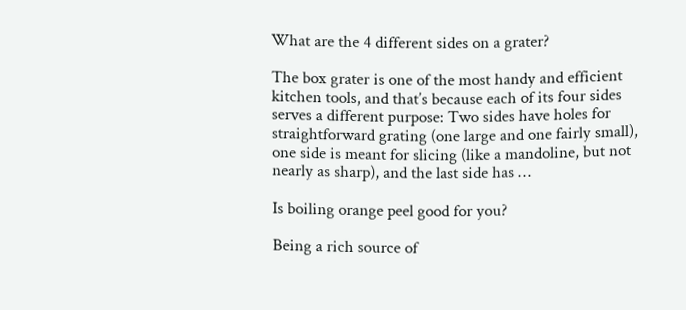What are the 4 different sides on a grater?

The box grater is one of the most handy and efficient kitchen tools, and that’s because each of its four sides serves a different purpose: Two sides have holes for straightforward grating (one large and one fairly small), one side is meant for slicing (like a mandoline, but not nearly as sharp), and the last side has …

Is boiling orange peel good for you?

Being a rich source of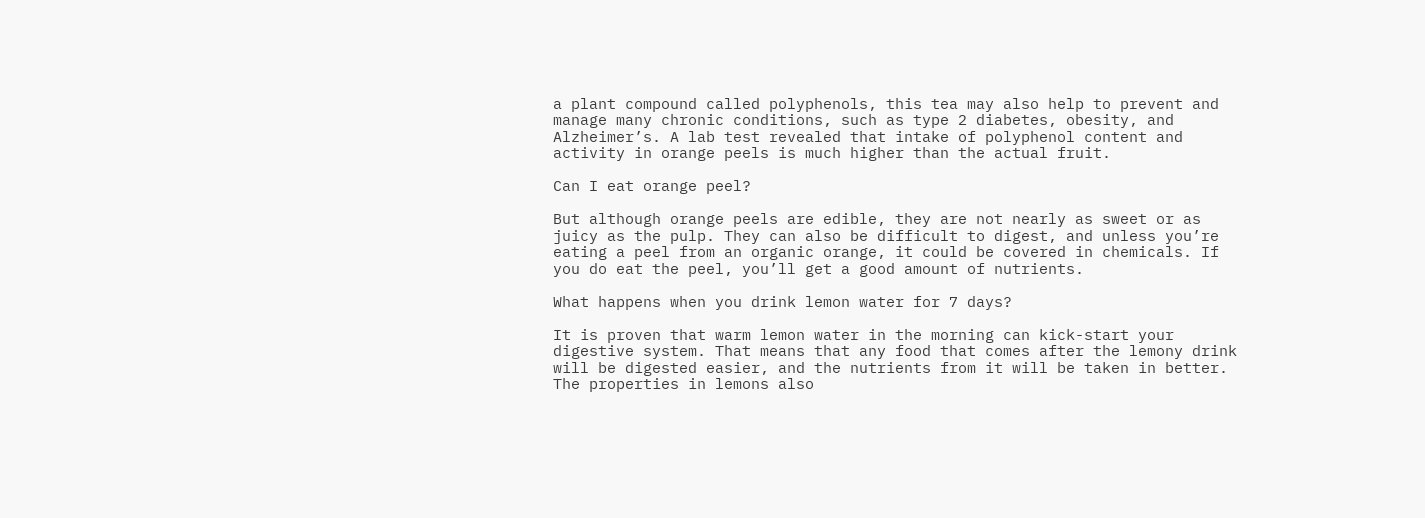a plant compound called polyphenols, this tea may also help to prevent and manage many chronic conditions, such as type 2 diabetes, obesity, and Alzheimer’s. A lab test revealed that intake of polyphenol content and activity in orange peels is much higher than the actual fruit.

Can I eat orange peel?

But although orange peels are edible, they are not nearly as sweet or as juicy as the pulp. They can also be difficult to digest, and unless you’re eating a peel from an organic orange, it could be covered in chemicals. If you do eat the peel, you’ll get a good amount of nutrients.

What happens when you drink lemon water for 7 days?

It is proven that warm lemon water in the morning can kick-start your digestive system. That means that any food that comes after the lemony drink will be digested easier, and the nutrients from it will be taken in better. The properties in lemons also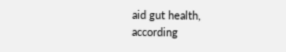aid gut health, according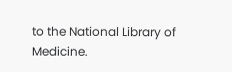to the National Library of Medicine.